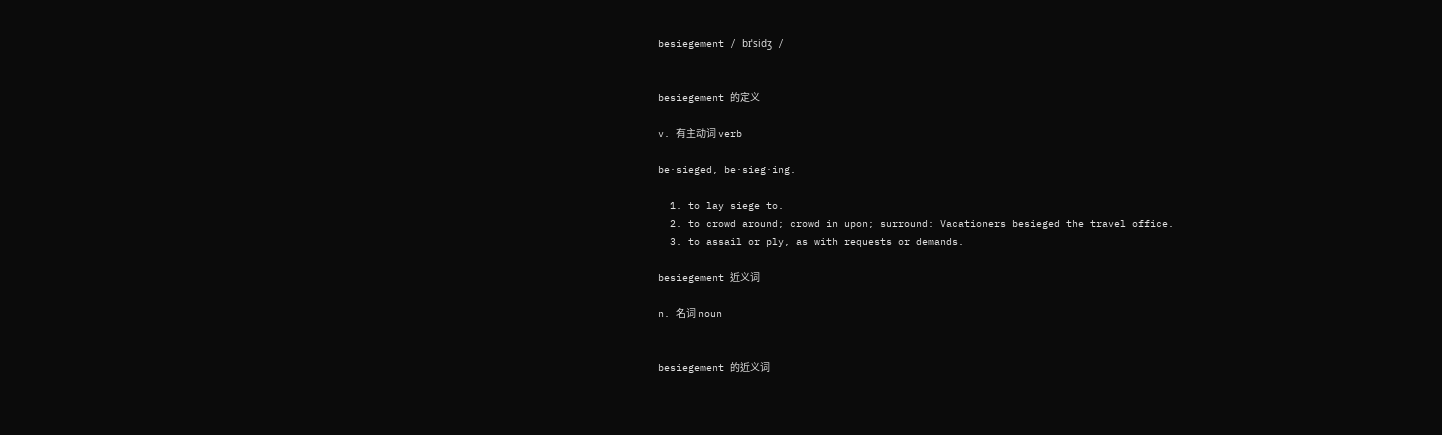besiegement / bɪˈsidʒ /


besiegement 的定义

v. 有主动词 verb

be·sieged, be·sieg·ing.

  1. to lay siege to.
  2. to crowd around; crowd in upon; surround: Vacationers besieged the travel office.
  3. to assail or ply, as with requests or demands.

besiegement 近义词

n. 名词 noun


besiegement 的近义词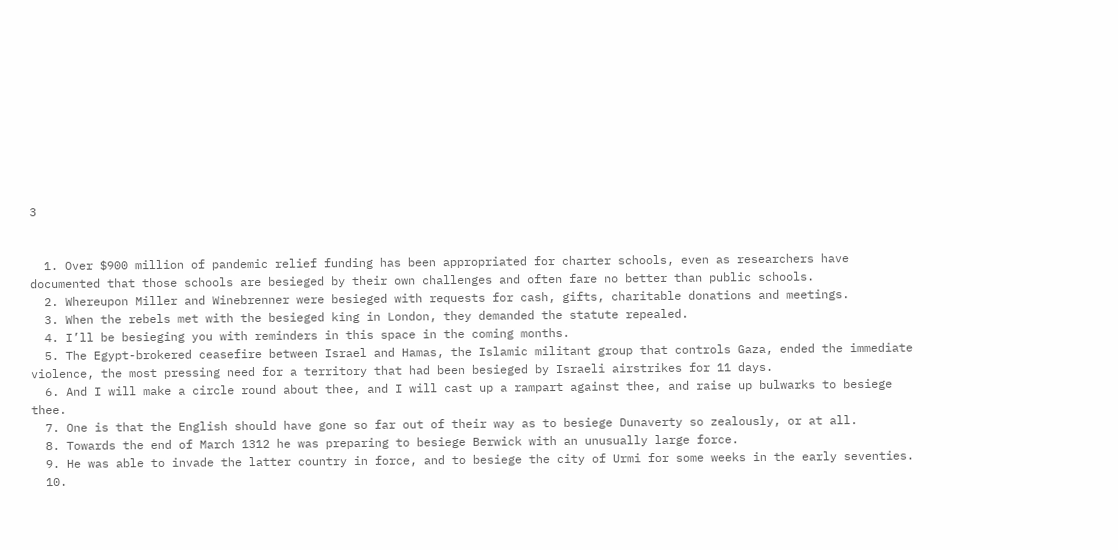3


  1. Over $900 million of pandemic relief funding has been appropriated for charter schools, even as researchers have documented that those schools are besieged by their own challenges and often fare no better than public schools.
  2. Whereupon Miller and Winebrenner were besieged with requests for cash, gifts, charitable donations and meetings.
  3. When the rebels met with the besieged king in London, they demanded the statute repealed.
  4. I’ll be besieging you with reminders in this space in the coming months.
  5. The Egypt-brokered ceasefire between Israel and Hamas, the Islamic militant group that controls Gaza, ended the immediate violence, the most pressing need for a territory that had been besieged by Israeli airstrikes for 11 days.
  6. And I will make a circle round about thee, and I will cast up a rampart against thee, and raise up bulwarks to besiege thee.
  7. One is that the English should have gone so far out of their way as to besiege Dunaverty so zealously, or at all.
  8. Towards the end of March 1312 he was preparing to besiege Berwick with an unusually large force.
  9. He was able to invade the latter country in force, and to besiege the city of Urmi for some weeks in the early seventies.
  10.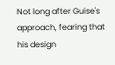Not long after Guise's approach, fearing that his design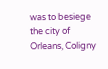was to besiege the city of Orleans, Coligny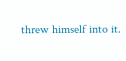threw himself into it.